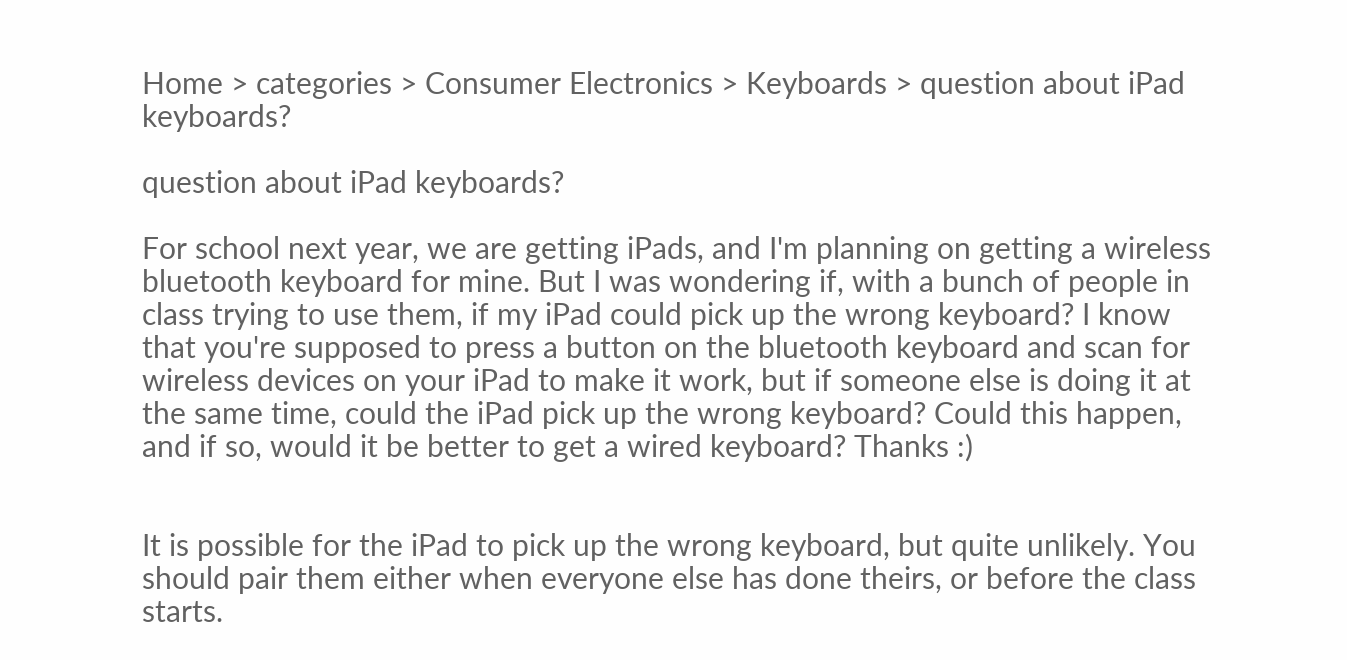Home > categories > Consumer Electronics > Keyboards > question about iPad keyboards?

question about iPad keyboards?

For school next year, we are getting iPads, and I'm planning on getting a wireless bluetooth keyboard for mine. But I was wondering if, with a bunch of people in class trying to use them, if my iPad could pick up the wrong keyboard? I know that you're supposed to press a button on the bluetooth keyboard and scan for wireless devices on your iPad to make it work, but if someone else is doing it at the same time, could the iPad pick up the wrong keyboard? Could this happen, and if so, would it be better to get a wired keyboard? Thanks :)


It is possible for the iPad to pick up the wrong keyboard, but quite unlikely. You should pair them either when everyone else has done theirs, or before the class starts.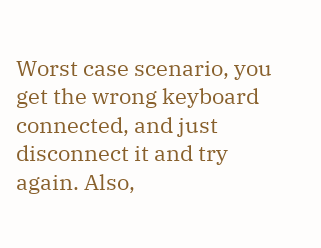Worst case scenario, you get the wrong keyboard connected, and just disconnect it and try again. Also,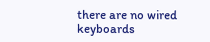there are no wired keyboards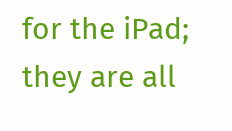for the iPad; they are all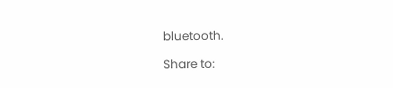bluetooth.

Share to: